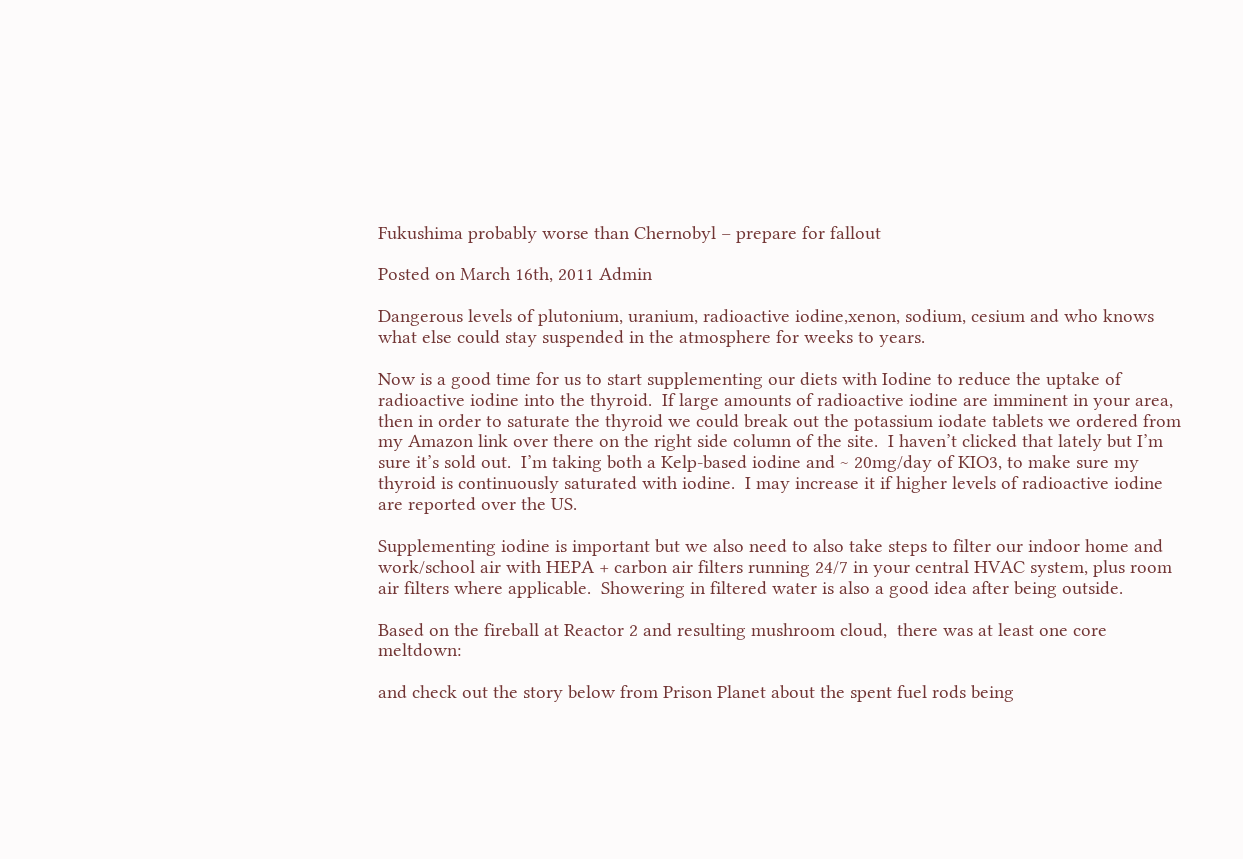Fukushima probably worse than Chernobyl – prepare for fallout

Posted on March 16th, 2011 Admin

Dangerous levels of plutonium, uranium, radioactive iodine,xenon, sodium, cesium and who knows what else could stay suspended in the atmosphere for weeks to years.

Now is a good time for us to start supplementing our diets with Iodine to reduce the uptake of radioactive iodine into the thyroid.  If large amounts of radioactive iodine are imminent in your area, then in order to saturate the thyroid we could break out the potassium iodate tablets we ordered from my Amazon link over there on the right side column of the site.  I haven’t clicked that lately but I’m sure it’s sold out.  I’m taking both a Kelp-based iodine and ~ 20mg/day of KIO3, to make sure my thyroid is continuously saturated with iodine.  I may increase it if higher levels of radioactive iodine are reported over the US.

Supplementing iodine is important but we also need to also take steps to filter our indoor home and work/school air with HEPA + carbon air filters running 24/7 in your central HVAC system, plus room air filters where applicable.  Showering in filtered water is also a good idea after being outside.

Based on the fireball at Reactor 2 and resulting mushroom cloud,  there was at least one core meltdown:

and check out the story below from Prison Planet about the spent fuel rods being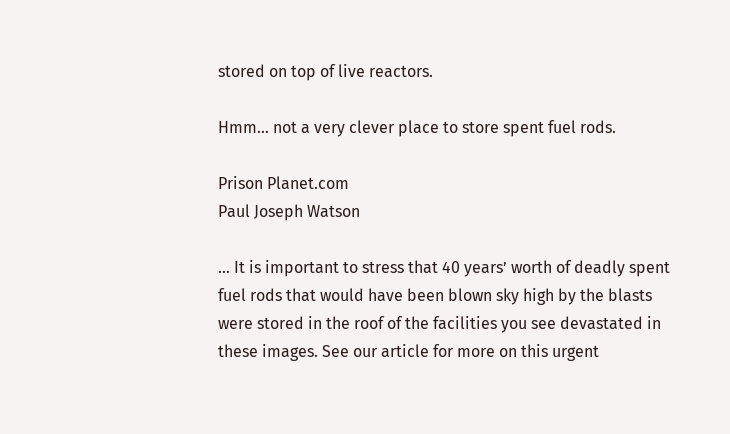stored on top of live reactors.

Hmm… not a very clever place to store spent fuel rods.

Prison Planet.com
Paul Joseph Watson

… It is important to stress that 40 years’ worth of deadly spent fuel rods that would have been blown sky high by the blasts were stored in the roof of the facilities you see devastated in these images. See our article for more on this urgent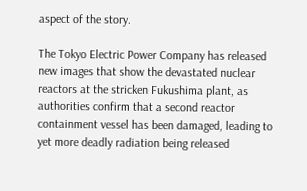aspect of the story.

The Tokyo Electric Power Company has released new images that show the devastated nuclear reactors at the stricken Fukushima plant, as authorities confirm that a second reactor containment vessel has been damaged, leading to yet more deadly radiation being released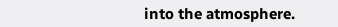into the atmosphere.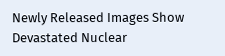Newly Released Images Show Devastated Nuclear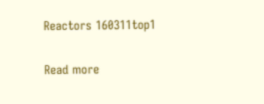Reactors 160311top1

Read more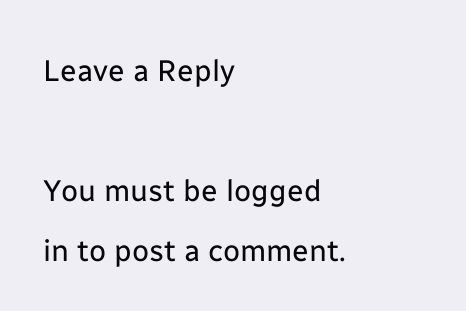Leave a Reply

You must be logged in to post a comment.